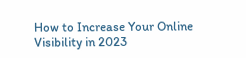How to Increase Your Online Visibility in 2023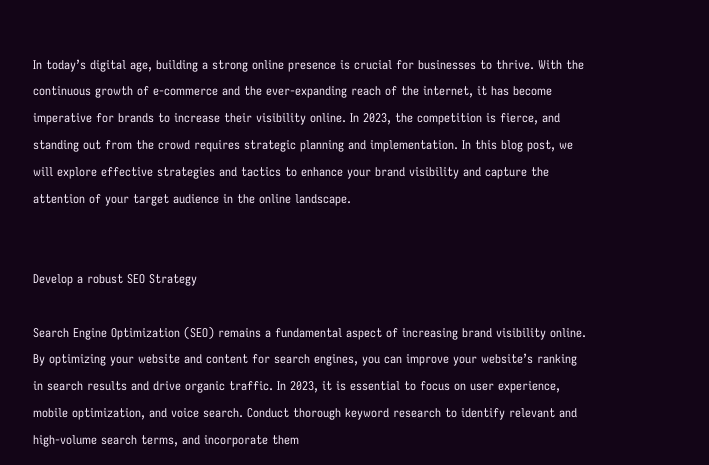In today’s digital age, building a strong online presence is crucial for businesses to thrive. With the continuous growth of e-commerce and the ever-expanding reach of the internet, it has become imperative for brands to increase their visibility online. In 2023, the competition is fierce, and standing out from the crowd requires strategic planning and implementation. In this blog post, we will explore effective strategies and tactics to enhance your brand visibility and capture the attention of your target audience in the online landscape.


Develop a robust SEO Strategy

Search Engine Optimization (SEO) remains a fundamental aspect of increasing brand visibility online. By optimizing your website and content for search engines, you can improve your website’s ranking in search results and drive organic traffic. In 2023, it is essential to focus on user experience, mobile optimization, and voice search. Conduct thorough keyword research to identify relevant and high-volume search terms, and incorporate them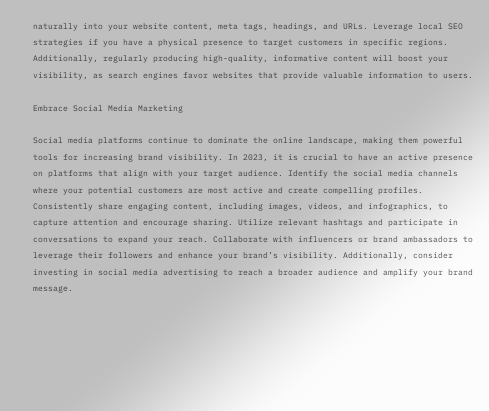naturally into your website content, meta tags, headings, and URLs. Leverage local SEO strategies if you have a physical presence to target customers in specific regions. Additionally, regularly producing high-quality, informative content will boost your visibility, as search engines favor websites that provide valuable information to users.

Embrace Social Media Marketing

Social media platforms continue to dominate the online landscape, making them powerful tools for increasing brand visibility. In 2023, it is crucial to have an active presence on platforms that align with your target audience. Identify the social media channels where your potential customers are most active and create compelling profiles. Consistently share engaging content, including images, videos, and infographics, to capture attention and encourage sharing. Utilize relevant hashtags and participate in conversations to expand your reach. Collaborate with influencers or brand ambassadors to leverage their followers and enhance your brand’s visibility. Additionally, consider investing in social media advertising to reach a broader audience and amplify your brand message.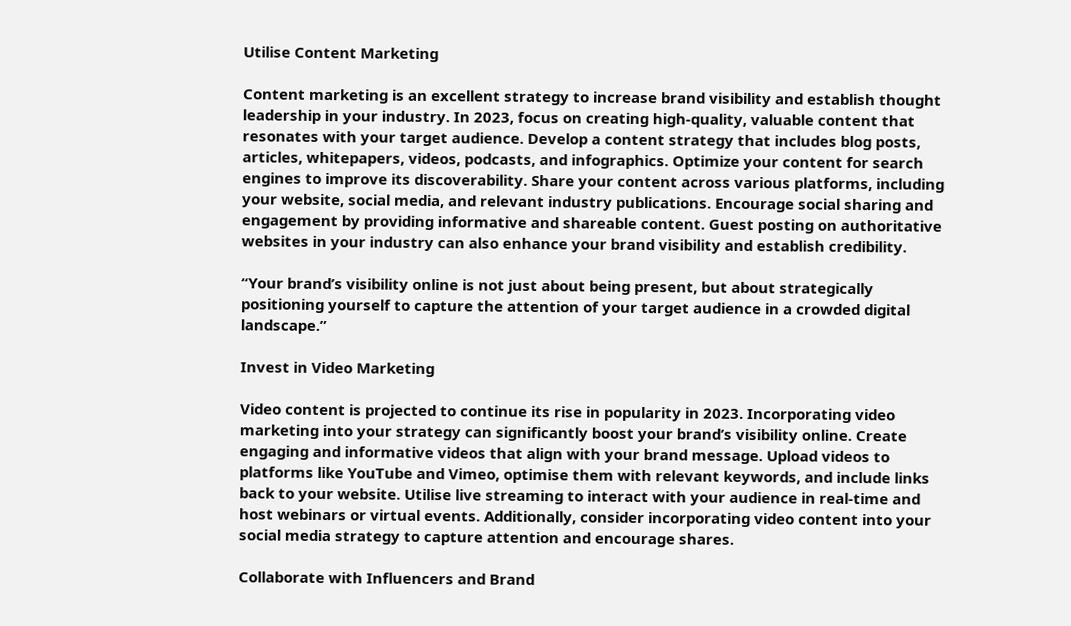Utilise Content Marketing

Content marketing is an excellent strategy to increase brand visibility and establish thought leadership in your industry. In 2023, focus on creating high-quality, valuable content that resonates with your target audience. Develop a content strategy that includes blog posts, articles, whitepapers, videos, podcasts, and infographics. Optimize your content for search engines to improve its discoverability. Share your content across various platforms, including your website, social media, and relevant industry publications. Encourage social sharing and engagement by providing informative and shareable content. Guest posting on authoritative websites in your industry can also enhance your brand visibility and establish credibility.

“Your brand’s visibility online is not just about being present, but about strategically positioning yourself to capture the attention of your target audience in a crowded digital landscape.”

Invest in Video Marketing

Video content is projected to continue its rise in popularity in 2023. Incorporating video marketing into your strategy can significantly boost your brand’s visibility online. Create engaging and informative videos that align with your brand message. Upload videos to platforms like YouTube and Vimeo, optimise them with relevant keywords, and include links back to your website. Utilise live streaming to interact with your audience in real-time and host webinars or virtual events. Additionally, consider incorporating video content into your social media strategy to capture attention and encourage shares.

Collaborate with Influencers and Brand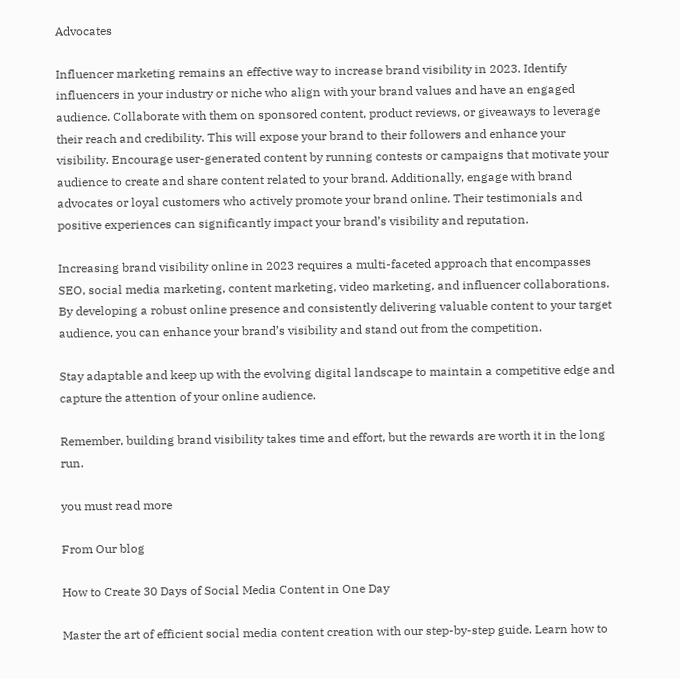Advocates

Influencer marketing remains an effective way to increase brand visibility in 2023. Identify influencers in your industry or niche who align with your brand values and have an engaged audience. Collaborate with them on sponsored content, product reviews, or giveaways to leverage their reach and credibility. This will expose your brand to their followers and enhance your visibility. Encourage user-generated content by running contests or campaigns that motivate your audience to create and share content related to your brand. Additionally, engage with brand advocates or loyal customers who actively promote your brand online. Their testimonials and positive experiences can significantly impact your brand’s visibility and reputation.

Increasing brand visibility online in 2023 requires a multi-faceted approach that encompasses SEO, social media marketing, content marketing, video marketing, and influencer collaborations. By developing a robust online presence and consistently delivering valuable content to your target audience, you can enhance your brand’s visibility and stand out from the competition.

Stay adaptable and keep up with the evolving digital landscape to maintain a competitive edge and capture the attention of your online audience.

Remember, building brand visibility takes time and effort, but the rewards are worth it in the long run.

you must read more

From Our blog

How to Create 30 Days of Social Media Content in One Day

Master the art of efficient social media content creation with our step-by-step guide. Learn how to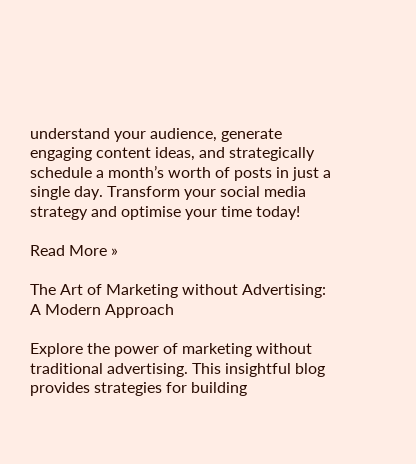understand your audience, generate engaging content ideas, and strategically schedule a month’s worth of posts in just a single day. Transform your social media strategy and optimise your time today!

Read More »

The Art of Marketing without Advertising: A Modern Approach

Explore the power of marketing without traditional advertising. This insightful blog provides strategies for building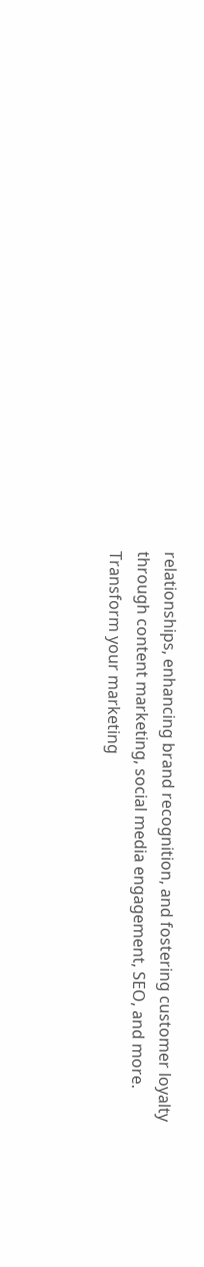relationships, enhancing brand recognition, and fostering customer loyalty through content marketing, social media engagement, SEO, and more. Transform your marketing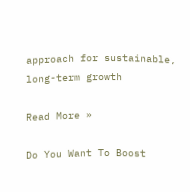approach for sustainable, long-term growth

Read More »

Do You Want To Boost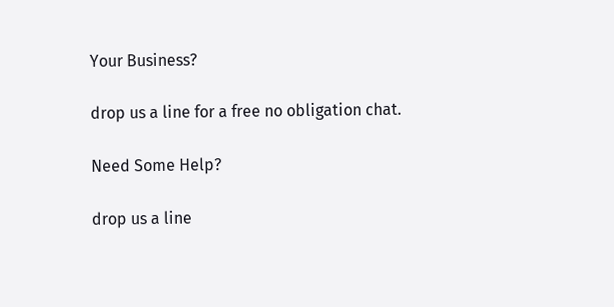Your Business?

drop us a line for a free no obligation chat.

Need Some Help?

drop us a line